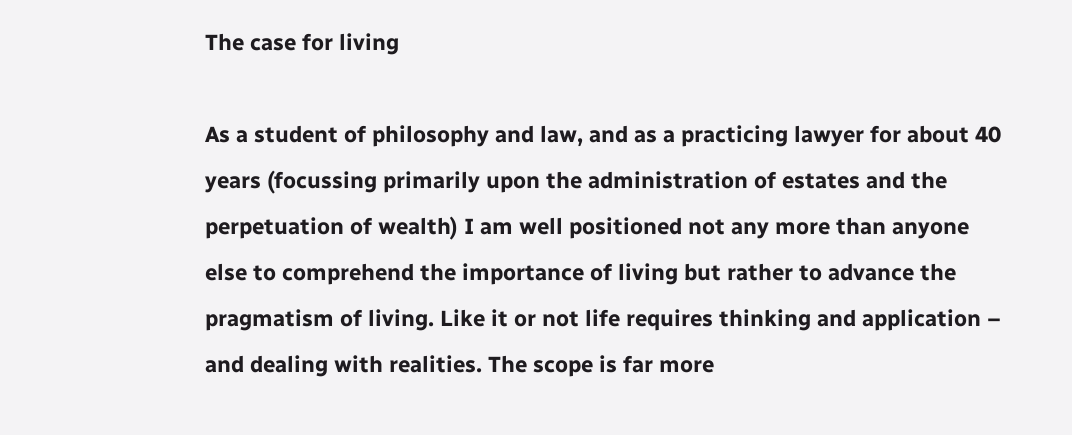The case for living

As a student of philosophy and law, and as a practicing lawyer for about 40 years (focussing primarily upon the administration of estates and the perpetuation of wealth) I am well positioned not any more than anyone else to comprehend the importance of living but rather to advance the pragmatism of living. Like it or not life requires thinking and application – and dealing with realities. The scope is far more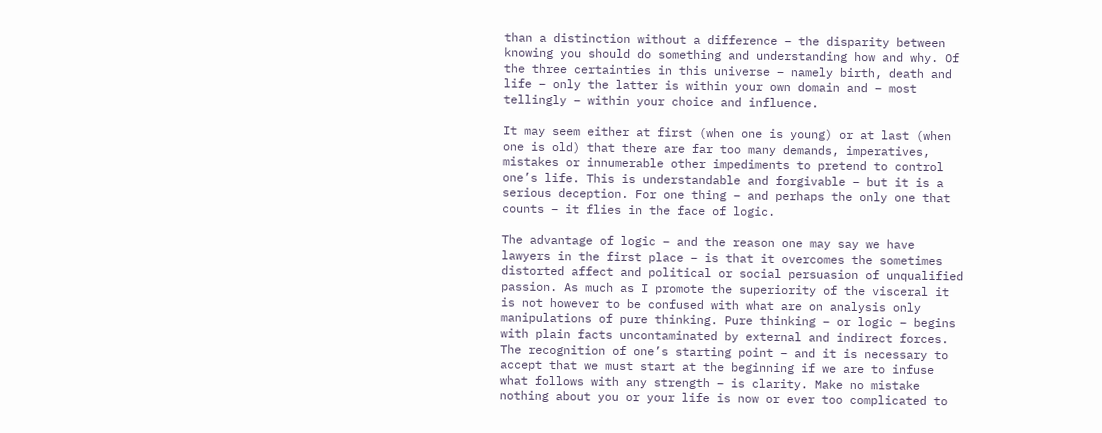than a distinction without a difference – the disparity between knowing you should do something and understanding how and why. Of the three certainties in this universe – namely birth, death and life – only the latter is within your own domain and – most tellingly – within your choice and influence.

It may seem either at first (when one is young) or at last (when one is old) that there are far too many demands, imperatives, mistakes or innumerable other impediments to pretend to control one’s life. This is understandable and forgivable – but it is a serious deception. For one thing – and perhaps the only one that counts – it flies in the face of logic.

The advantage of logic – and the reason one may say we have lawyers in the first place – is that it overcomes the sometimes distorted affect and political or social persuasion of unqualified passion. As much as I promote the superiority of the visceral it is not however to be confused with what are on analysis only manipulations of pure thinking. Pure thinking – or logic – begins with plain facts uncontaminated by external and indirect forces. The recognition of one’s starting point – and it is necessary to accept that we must start at the beginning if we are to infuse what follows with any strength – is clarity. Make no mistake nothing about you or your life is now or ever too complicated to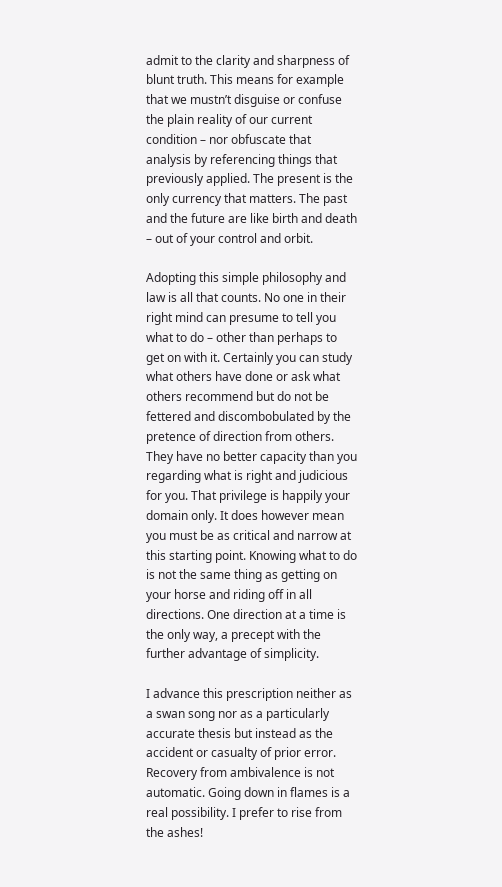admit to the clarity and sharpness of blunt truth. This means for example that we mustn’t disguise or confuse the plain reality of our current condition – nor obfuscate that analysis by referencing things that previously applied. The present is the only currency that matters. The past and the future are like birth and death – out of your control and orbit.

Adopting this simple philosophy and law is all that counts. No one in their right mind can presume to tell you what to do – other than perhaps to get on with it. Certainly you can study what others have done or ask what others recommend but do not be fettered and discombobulated by the pretence of direction from others. They have no better capacity than you regarding what is right and judicious for you. That privilege is happily your domain only. It does however mean you must be as critical and narrow at this starting point. Knowing what to do is not the same thing as getting on your horse and riding off in all directions. One direction at a time is the only way, a precept with the further advantage of simplicity.

I advance this prescription neither as a swan song nor as a particularly accurate thesis but instead as the accident or casualty of prior error. Recovery from ambivalence is not automatic. Going down in flames is a real possibility. I prefer to rise from the ashes!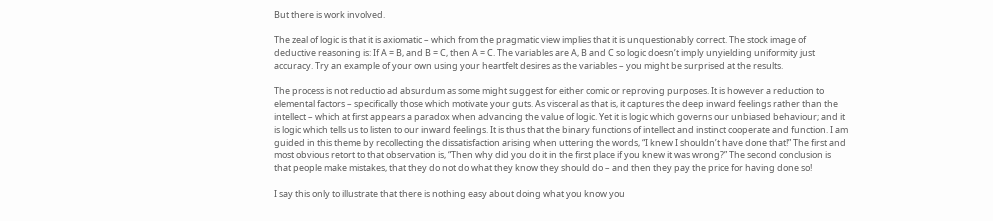But there is work involved.

The zeal of logic is that it is axiomatic – which from the pragmatic view implies that it is unquestionably correct. The stock image of deductive reasoning is: If A = B, and B = C, then A = C. The variables are A, B and C so logic doesn’t imply unyielding uniformity just accuracy. Try an example of your own using your heartfelt desires as the variables – you might be surprised at the results.

The process is not reductio ad absurdum as some might suggest for either comic or reproving purposes. It is however a reduction to elemental factors – specifically those which motivate your guts. As visceral as that is, it captures the deep inward feelings rather than the intellect – which at first appears a paradox when advancing the value of logic. Yet it is logic which governs our unbiased behaviour; and it is logic which tells us to listen to our inward feelings. It is thus that the binary functions of intellect and instinct cooperate and function. I am guided in this theme by recollecting the dissatisfaction arising when uttering the words, “I knew I shouldn’t have done that!” The first and most obvious retort to that observation is, “Then why did you do it in the first place if you knew it was wrong?” The second conclusion is that people make mistakes, that they do not do what they know they should do – and then they pay the price for having done so!

I say this only to illustrate that there is nothing easy about doing what you know you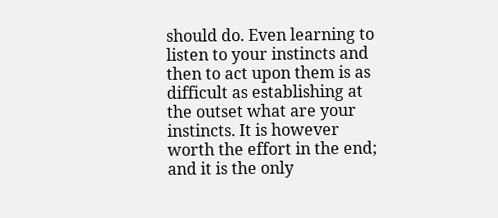should do. Even learning to listen to your instincts and then to act upon them is as difficult as establishing at the outset what are your instincts. It is however worth the effort in the end; and it is the only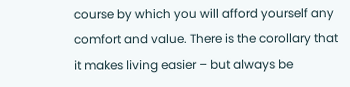course by which you will afford yourself any comfort and value. There is the corollary that it makes living easier – but always be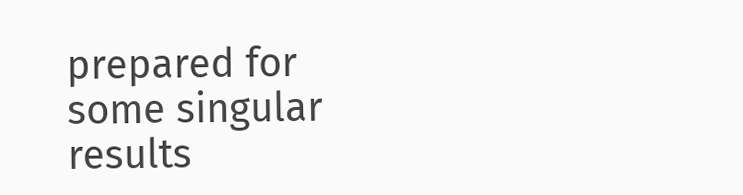prepared for some singular results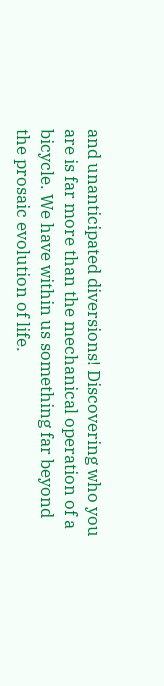and unanticipated diversions! Discovering who you are is far more than the mechanical operation of a bicycle. We have within us something far beyond the prosaic evolution of life.